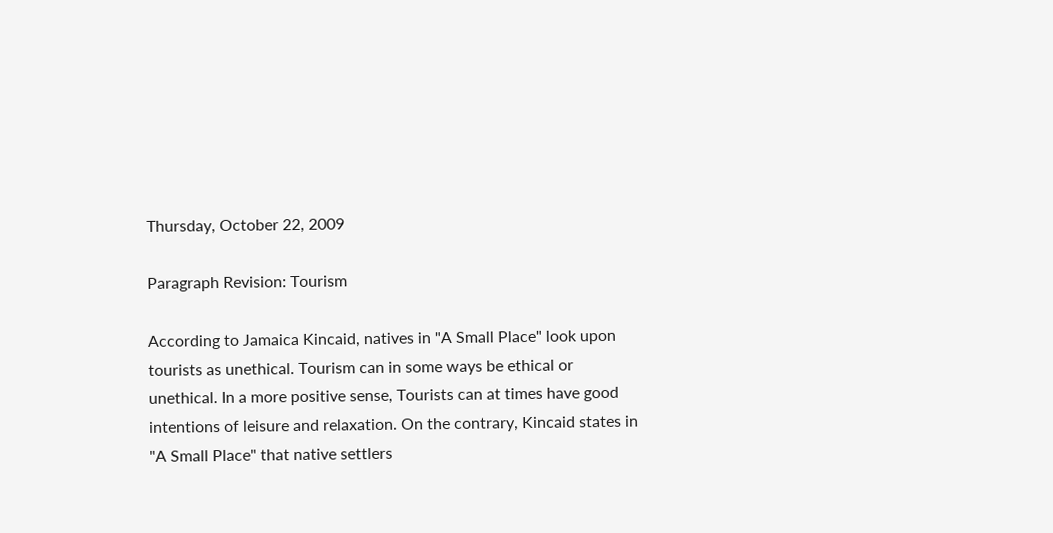Thursday, October 22, 2009

Paragraph Revision: Tourism

According to Jamaica Kincaid, natives in "A Small Place" look upon tourists as unethical. Tourism can in some ways be ethical or unethical. In a more positive sense, Tourists can at times have good intentions of leisure and relaxation. On the contrary, Kincaid states in "A Small Place" that native settlers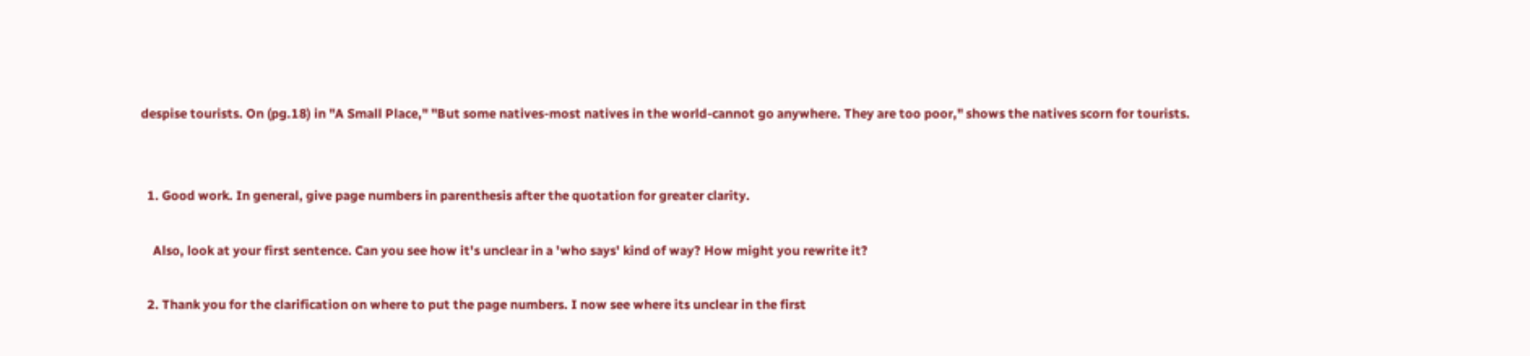despise tourists. On (pg.18) in "A Small Place," "But some natives-most natives in the world-cannot go anywhere. They are too poor," shows the natives scorn for tourists.


  1. Good work. In general, give page numbers in parenthesis after the quotation for greater clarity.

    Also, look at your first sentence. Can you see how it's unclear in a 'who says' kind of way? How might you rewrite it?

  2. Thank you for the clarification on where to put the page numbers. I now see where its unclear in the first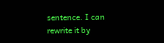sentence. I can rewrite it by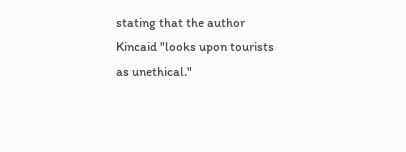stating that the author Kincaid "looks upon tourists as unethical."